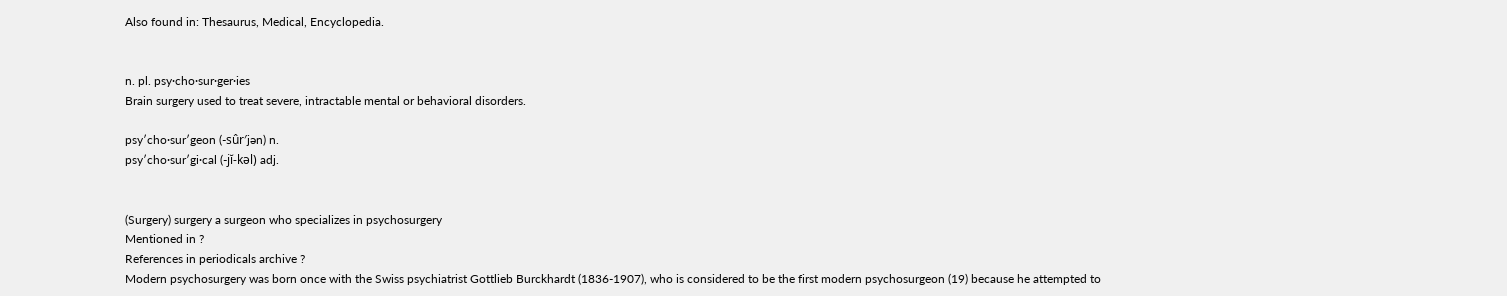Also found in: Thesaurus, Medical, Encyclopedia.


n. pl. psy·cho·sur·ger·ies
Brain surgery used to treat severe, intractable mental or behavioral disorders.

psy′cho·sur′geon (-sûr′jən) n.
psy′cho·sur′gi·cal (-jĭ-kəl) adj.


(Surgery) surgery a surgeon who specializes in psychosurgery
Mentioned in ?
References in periodicals archive ?
Modern psychosurgery was born once with the Swiss psychiatrist Gottlieb Burckhardt (1836-1907), who is considered to be the first modern psychosurgeon (19) because he attempted to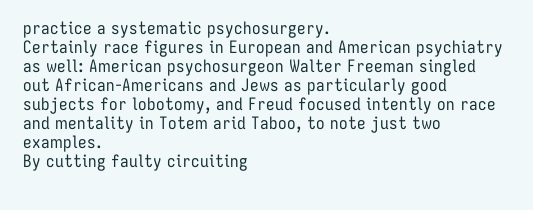practice a systematic psychosurgery.
Certainly race figures in European and American psychiatry as well: American psychosurgeon Walter Freeman singled out African-Americans and Jews as particularly good subjects for lobotomy, and Freud focused intently on race and mentality in Totem arid Taboo, to note just two examples.
By cutting faulty circuiting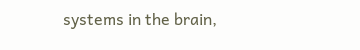systems in the brain,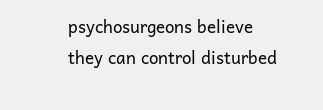psychosurgeons believe they can control disturbed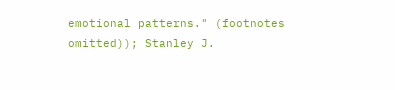emotional patterns." (footnotes omitted)); Stanley J.